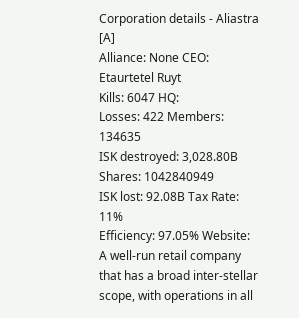Corporation details - Aliastra [A]
Alliance: None CEO: Etaurtetel Ruyt
Kills: 6047 HQ:
Losses: 422 Members: 134635
ISK destroyed: 3,028.80B Shares: 1042840949
ISK lost: 92.08B Tax Rate: 11%
Efficiency: 97.05% Website:
A well-run retail company that has a broad inter-stellar scope, with operations in all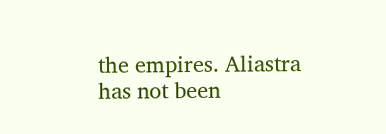the empires. Aliastra has not been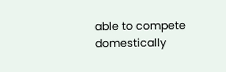able to compete domestically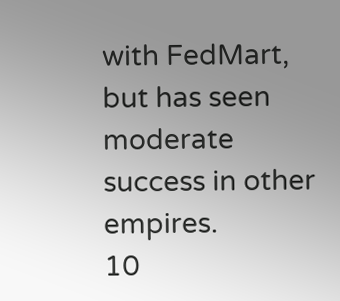with FedMart, but has seen moderate success in other empires.
10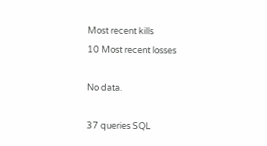Most recent kills
10 Most recent losses

No data.

37 queries SQL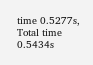time 0.5277s, Total time 0.5434s